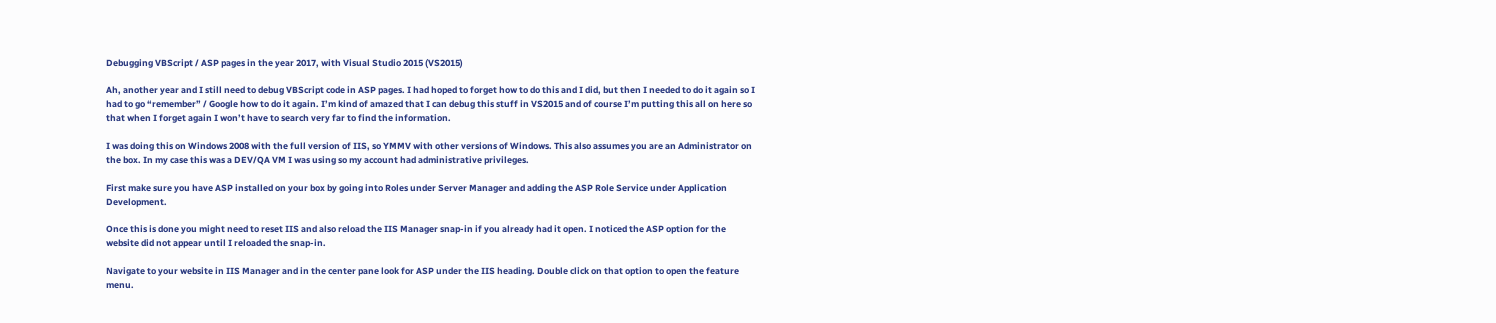Debugging VBScript / ASP pages in the year 2017, with Visual Studio 2015 (VS2015)

Ah, another year and I still need to debug VBScript code in ASP pages. I had hoped to forget how to do this and I did, but then I needed to do it again so I had to go “remember” / Google how to do it again. I’m kind of amazed that I can debug this stuff in VS2015 and of course I’m putting this all on here so that when I forget again I won’t have to search very far to find the information.

I was doing this on Windows 2008 with the full version of IIS, so YMMV with other versions of Windows. This also assumes you are an Administrator on the box. In my case this was a DEV/QA VM I was using so my account had administrative privileges.

First make sure you have ASP installed on your box by going into Roles under Server Manager and adding the ASP Role Service under Application Development.

Once this is done you might need to reset IIS and also reload the IIS Manager snap-in if you already had it open. I noticed the ASP option for the website did not appear until I reloaded the snap-in.

Navigate to your website in IIS Manager and in the center pane look for ASP under the IIS heading. Double click on that option to open the feature menu.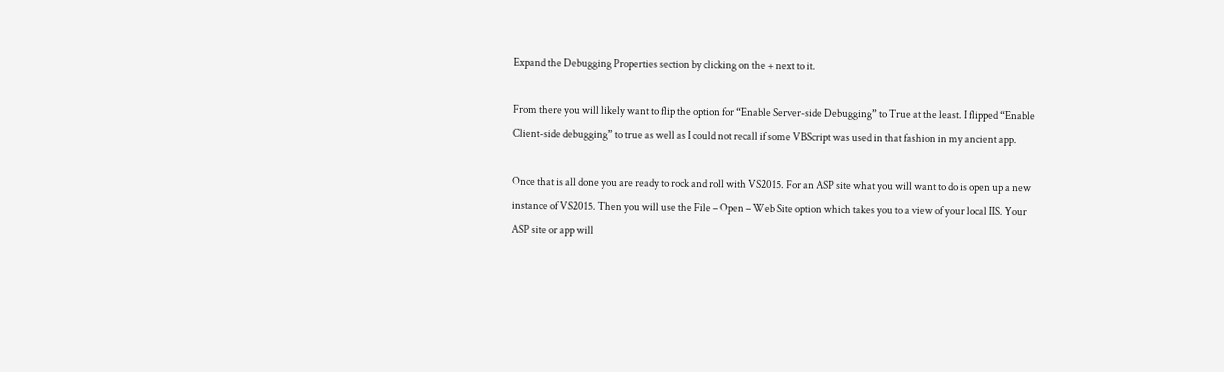Expand the Debugging Properties section by clicking on the + next to it.

From there you will likely want to flip the option for “Enable Server-side Debugging” to True at the least. I flipped “Enable Client-side debugging” to true as well as I could not recall if some VBScript was used in that fashion in my ancient app.

Once that is all done you are ready to rock and roll with VS2015. For an ASP site what you will want to do is open up a new instance of VS2015. Then you will use the File – Open – Web Site option which takes you to a view of your local IIS. Your ASP site or app will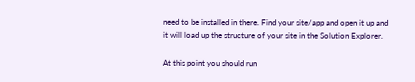need to be installed in there. Find your site/app and open it up and it will load up the structure of your site in the Solution Explorer.

At this point you should run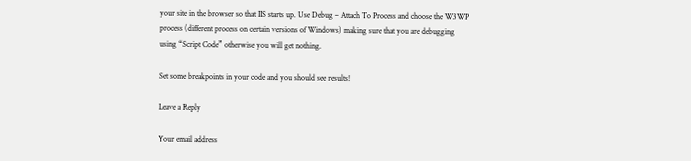your site in the browser so that IIS starts up. Use Debug – Attach To Process and choose the W3WP process (different process on certain versions of Windows) making sure that you are debugging using “Script Code” otherwise you will get nothing.

Set some breakpoints in your code and you should see results!

Leave a Reply

Your email address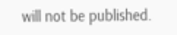will not be published.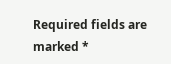Required fields are marked *